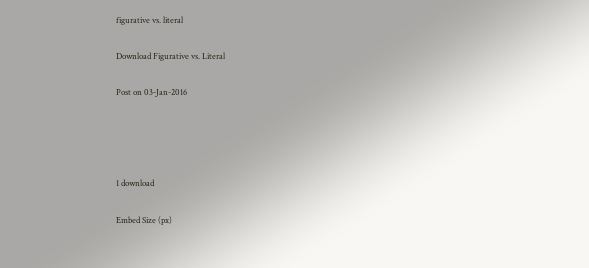figurative vs. literal

Download Figurative vs. Literal

Post on 03-Jan-2016




1 download

Embed Size (px)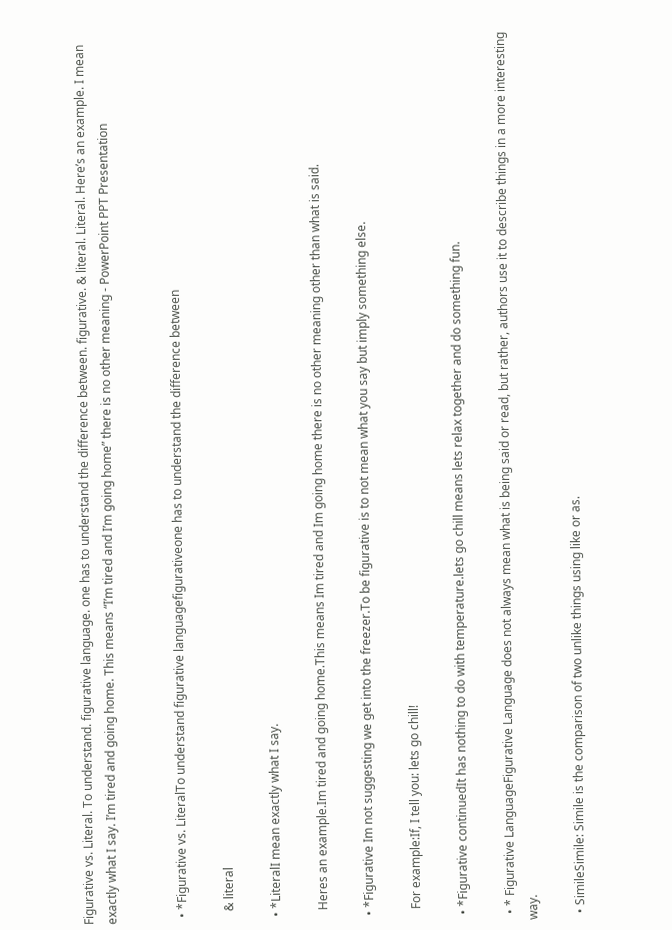Figurative vs. Literal. To understand. figurative language. one has to understand the difference between. figurative. & literal. Literal. Here’s an example. I mean exactly what I say. I’m tired and going home. This means “I’m tired and I’m going home” there is no other meaning - PowerPoint PPT Presentation


  • *Figurative vs. LiteralTo understand figurative languagefigurativeone has to understand the difference between

    & literal

  • *LiteralI mean exactly what I say.

    Heres an example.Im tired and going home.This means Im tired and Im going home there is no other meaning other than what is said.

  • *Figurative Im not suggesting we get into the freezer.To be figurative is to not mean what you say but imply something else.

    For example:If, I tell you: lets go chill!

  • *Figurative continuedIt has nothing to do with temperature.lets go chill means lets relax together and do something fun.

  • * Figurative LanguageFigurative Language does not always mean what is being said or read, but rather, authors use it to describe things in a more interesting way.

  • SimileSimile: Simile is the comparison of two unlike things using like or as.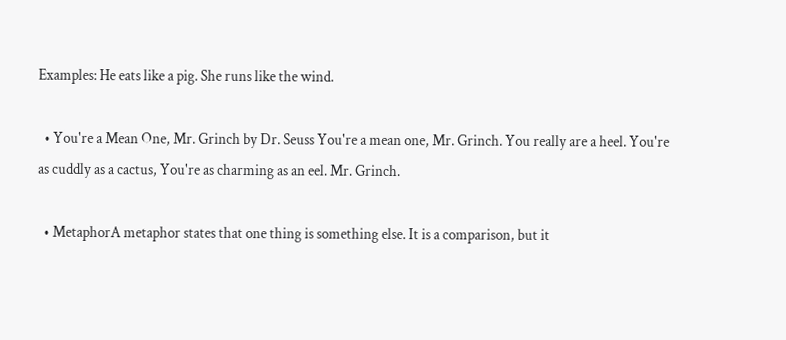Examples: He eats like a pig. She runs like the wind.

  • You're a Mean One, Mr. Grinch by Dr. Seuss You're a mean one, Mr. Grinch. You really are a heel. You're as cuddly as a cactus, You're as charming as an eel. Mr. Grinch.

  • MetaphorA metaphor states that one thing is something else. It is a comparison, but it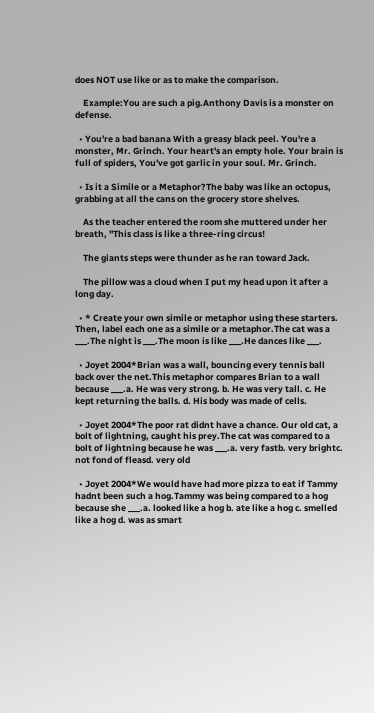does NOT use like or as to make the comparison.

    Example:You are such a pig.Anthony Davis is a monster on defense.

  • You're a bad banana With a greasy black peel. You're a monster, Mr. Grinch. Your heart's an empty hole. Your brain is full of spiders, You've got garlic in your soul. Mr. Grinch.

  • Is it a Simile or a Metaphor?The baby was like an octopus, grabbing at all the cans on the grocery store shelves.

    As the teacher entered the room she muttered under her breath, "This class is like a three-ring circus!

    The giants steps were thunder as he ran toward Jack.

    The pillow was a cloud when I put my head upon it after a long day.

  • * Create your own simile or metaphor using these starters. Then, label each one as a simile or a metaphor.The cat was a ___.The night is ___.The moon is like ___.He dances like ___.

  • Joyet 2004*Brian was a wall, bouncing every tennis ball back over the net.This metaphor compares Brian to a wall because ___.a. He was very strong. b. He was very tall. c. He kept returning the balls. d. His body was made of cells.

  • Joyet 2004*The poor rat didnt have a chance. Our old cat, a bolt of lightning, caught his prey.The cat was compared to a bolt of lightning because he was ___.a. very fastb. very brightc. not fond of fleasd. very old

  • Joyet 2004*We would have had more pizza to eat if Tammy hadnt been such a hog.Tammy was being compared to a hog because she ___.a. looked like a hog b. ate like a hog c. smelled like a hog d. was as smart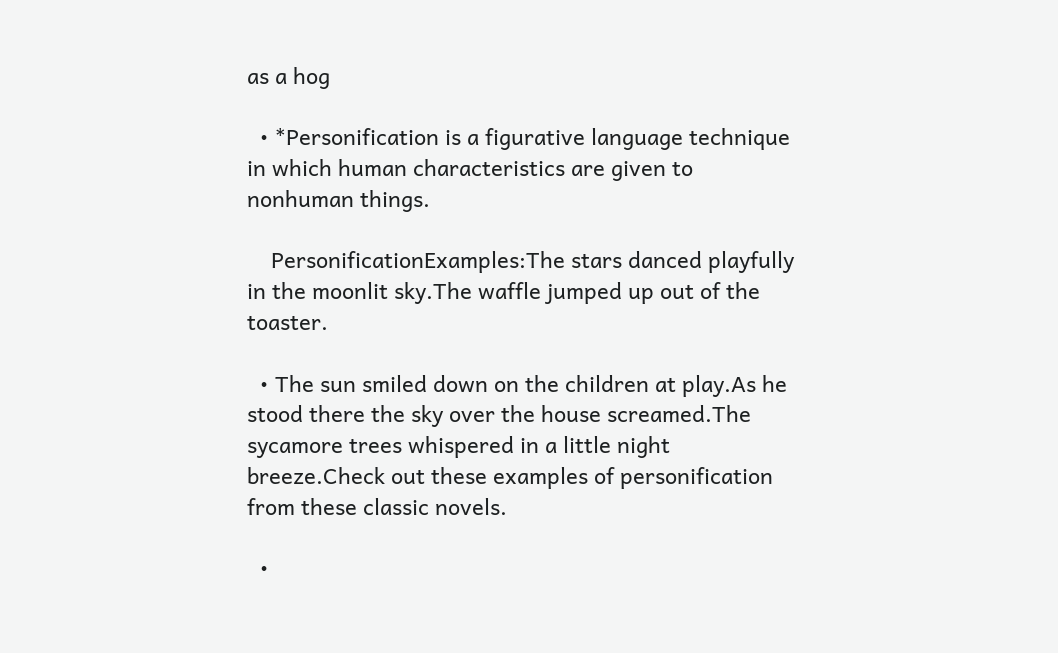as a hog

  • *Personification is a figurative language technique in which human characteristics are given to nonhuman things.

    PersonificationExamples:The stars danced playfully in the moonlit sky.The waffle jumped up out of the toaster.

  • The sun smiled down on the children at play.As he stood there the sky over the house screamed.The sycamore trees whispered in a little night breeze.Check out these examples of personification from these classic novels.

  •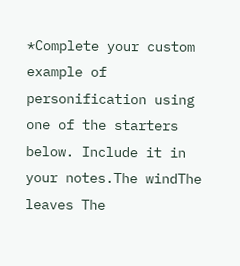*Complete your custom example of personification using one of the starters below. Include it in your notes.The windThe leaves The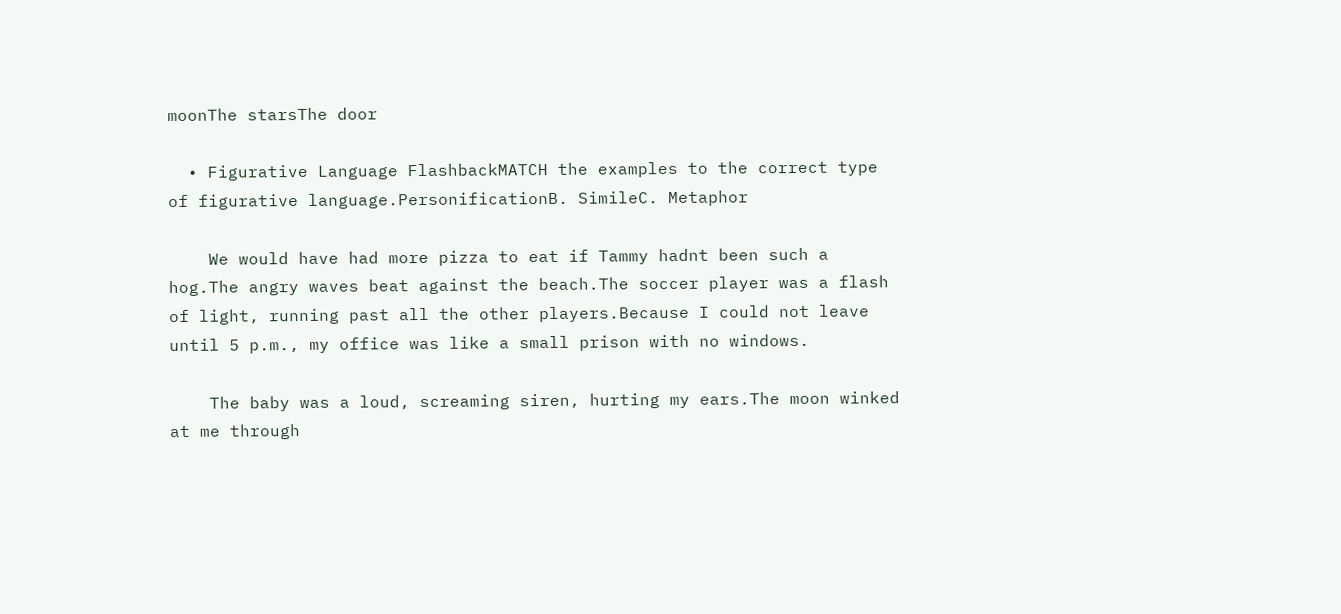moonThe starsThe door

  • Figurative Language FlashbackMATCH the examples to the correct type of figurative language.PersonificationB. SimileC. Metaphor

    We would have had more pizza to eat if Tammy hadnt been such a hog.The angry waves beat against the beach.The soccer player was a flash of light, running past all the other players.Because I could not leave until 5 p.m., my office was like a small prison with no windows.

    The baby was a loud, screaming siren, hurting my ears.The moon winked at me through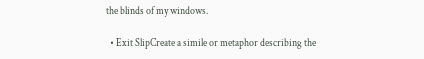the blinds of my windows.

  • Exit SlipCreate a simile or metaphor describing the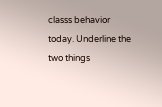classs behavior today. Underline the two things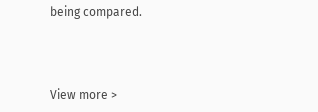being compared.



View more >